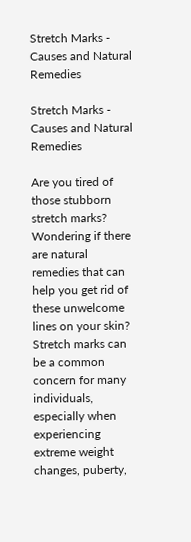Stretch Marks - Causes and Natural Remedies

Stretch Marks - Causes and Natural Remedies

Are you tired of those stubborn stretch marks? Wondering if there are natural remedies that can help you get rid of these unwelcome lines on your skin? Stretch marks can be a common concern for many individuals, especially when experiencing extreme weight changes, puberty,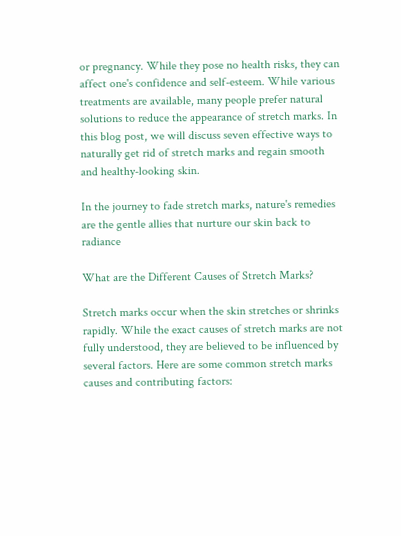or pregnancy. While they pose no health risks, they can affect one's confidence and self-esteem. While various treatments are available, many people prefer natural solutions to reduce the appearance of stretch marks. In this blog post, we will discuss seven effective ways to naturally get rid of stretch marks and regain smooth and healthy-looking skin.

In the journey to fade stretch marks, nature's remedies are the gentle allies that nurture our skin back to radiance

What are the Different Causes of Stretch Marks?

Stretch marks occur when the skin stretches or shrinks rapidly. While the exact causes of stretch marks are not fully understood, they are believed to be influenced by several factors. Here are some common stretch marks causes and contributing factors: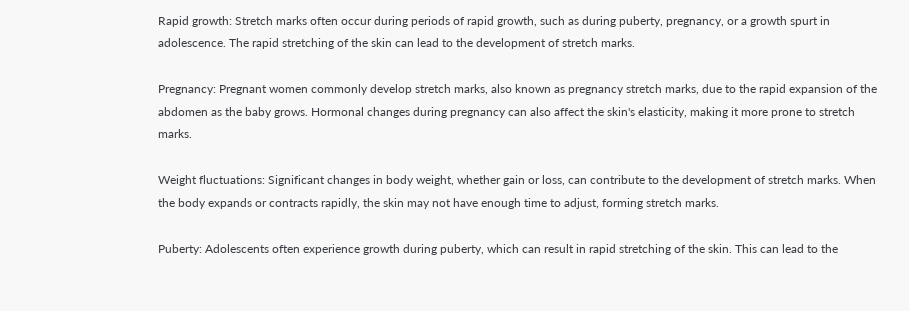Rapid growth: Stretch marks often occur during periods of rapid growth, such as during puberty, pregnancy, or a growth spurt in adolescence. The rapid stretching of the skin can lead to the development of stretch marks.

Pregnancy: Pregnant women commonly develop stretch marks, also known as pregnancy stretch marks, due to the rapid expansion of the abdomen as the baby grows. Hormonal changes during pregnancy can also affect the skin's elasticity, making it more prone to stretch marks.

Weight fluctuations: Significant changes in body weight, whether gain or loss, can contribute to the development of stretch marks. When the body expands or contracts rapidly, the skin may not have enough time to adjust, forming stretch marks.

Puberty: Adolescents often experience growth during puberty, which can result in rapid stretching of the skin. This can lead to the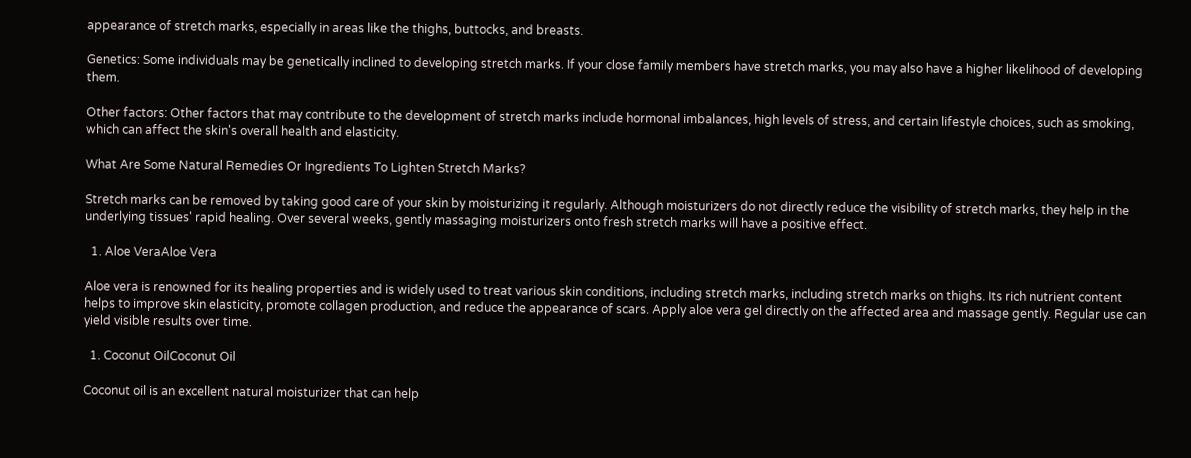appearance of stretch marks, especially in areas like the thighs, buttocks, and breasts.

Genetics: Some individuals may be genetically inclined to developing stretch marks. If your close family members have stretch marks, you may also have a higher likelihood of developing them.

Other factors: Other factors that may contribute to the development of stretch marks include hormonal imbalances, high levels of stress, and certain lifestyle choices, such as smoking, which can affect the skin's overall health and elasticity.

What Are Some Natural Remedies Or Ingredients To Lighten Stretch Marks?

Stretch marks can be removed by taking good care of your skin by moisturizing it regularly. Although moisturizers do not directly reduce the visibility of stretch marks, they help in the underlying tissues' rapid healing. Over several weeks, gently massaging moisturizers onto fresh stretch marks will have a positive effect.

  1. Aloe VeraAloe Vera

Aloe vera is renowned for its healing properties and is widely used to treat various skin conditions, including stretch marks, including stretch marks on thighs. Its rich nutrient content helps to improve skin elasticity, promote collagen production, and reduce the appearance of scars. Apply aloe vera gel directly on the affected area and massage gently. Regular use can yield visible results over time.

  1. Coconut OilCoconut Oil

Coconut oil is an excellent natural moisturizer that can help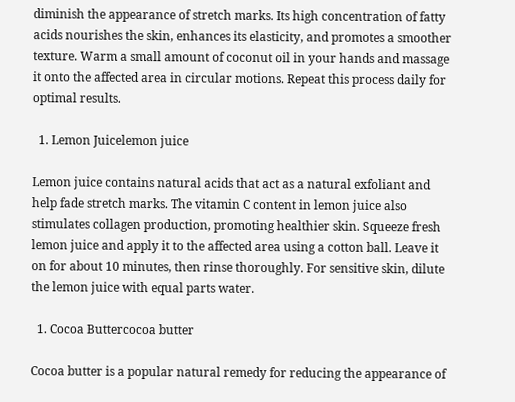diminish the appearance of stretch marks. Its high concentration of fatty acids nourishes the skin, enhances its elasticity, and promotes a smoother texture. Warm a small amount of coconut oil in your hands and massage it onto the affected area in circular motions. Repeat this process daily for optimal results.

  1. Lemon Juicelemon juice

Lemon juice contains natural acids that act as a natural exfoliant and help fade stretch marks. The vitamin C content in lemon juice also stimulates collagen production, promoting healthier skin. Squeeze fresh lemon juice and apply it to the affected area using a cotton ball. Leave it on for about 10 minutes, then rinse thoroughly. For sensitive skin, dilute the lemon juice with equal parts water.

  1. Cocoa Buttercocoa butter

Cocoa butter is a popular natural remedy for reducing the appearance of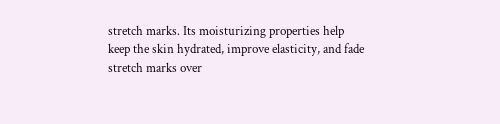stretch marks. Its moisturizing properties help keep the skin hydrated, improve elasticity, and fade stretch marks over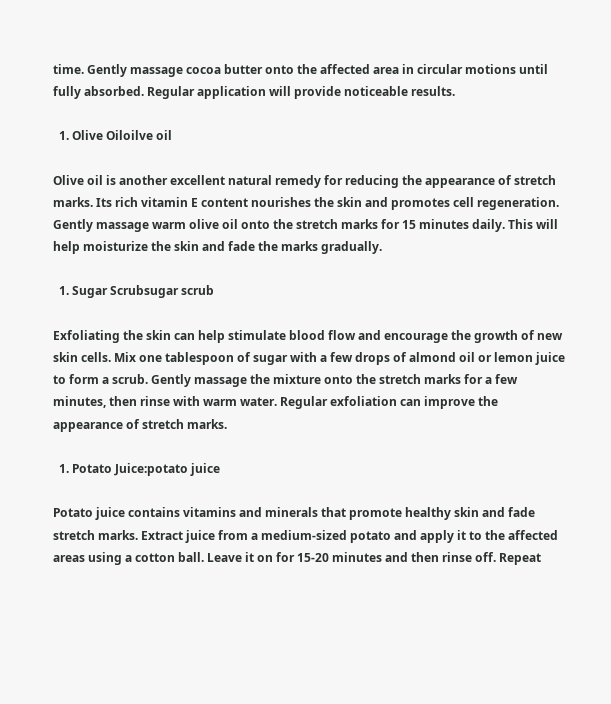time. Gently massage cocoa butter onto the affected area in circular motions until fully absorbed. Regular application will provide noticeable results.

  1. Olive Oiloilve oil

Olive oil is another excellent natural remedy for reducing the appearance of stretch marks. Its rich vitamin E content nourishes the skin and promotes cell regeneration. Gently massage warm olive oil onto the stretch marks for 15 minutes daily. This will help moisturize the skin and fade the marks gradually.

  1. Sugar Scrubsugar scrub

Exfoliating the skin can help stimulate blood flow and encourage the growth of new skin cells. Mix one tablespoon of sugar with a few drops of almond oil or lemon juice to form a scrub. Gently massage the mixture onto the stretch marks for a few minutes, then rinse with warm water. Regular exfoliation can improve the appearance of stretch marks.

  1. Potato Juice:potato juice

Potato juice contains vitamins and minerals that promote healthy skin and fade stretch marks. Extract juice from a medium-sized potato and apply it to the affected areas using a cotton ball. Leave it on for 15-20 minutes and then rinse off. Repeat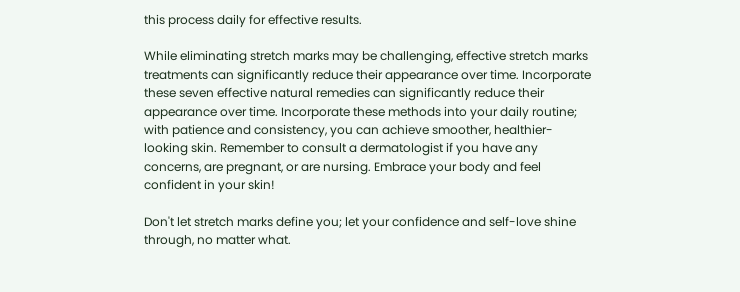this process daily for effective results.

While eliminating stretch marks may be challenging, effective stretch marks treatments can significantly reduce their appearance over time. Incorporate these seven effective natural remedies can significantly reduce their appearance over time. Incorporate these methods into your daily routine; with patience and consistency, you can achieve smoother, healthier-looking skin. Remember to consult a dermatologist if you have any concerns, are pregnant, or are nursing. Embrace your body and feel confident in your skin!

Don't let stretch marks define you; let your confidence and self-love shine through, no matter what.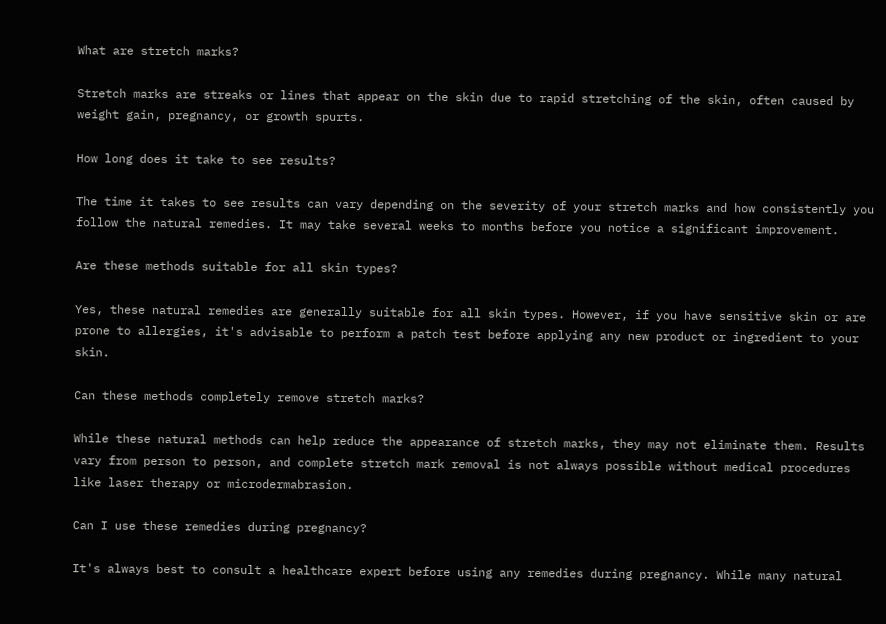What are stretch marks?

Stretch marks are streaks or lines that appear on the skin due to rapid stretching of the skin, often caused by weight gain, pregnancy, or growth spurts.

How long does it take to see results?

The time it takes to see results can vary depending on the severity of your stretch marks and how consistently you follow the natural remedies. It may take several weeks to months before you notice a significant improvement.

Are these methods suitable for all skin types?

Yes, these natural remedies are generally suitable for all skin types. However, if you have sensitive skin or are prone to allergies, it's advisable to perform a patch test before applying any new product or ingredient to your skin.

Can these methods completely remove stretch marks?

While these natural methods can help reduce the appearance of stretch marks, they may not eliminate them. Results vary from person to person, and complete stretch mark removal is not always possible without medical procedures like laser therapy or microdermabrasion.

Can I use these remedies during pregnancy?

It's always best to consult a healthcare expert before using any remedies during pregnancy. While many natural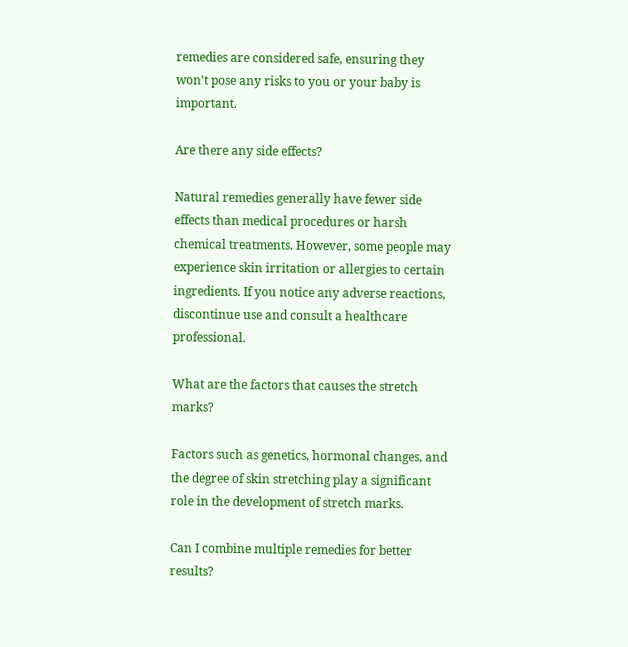remedies are considered safe, ensuring they won't pose any risks to you or your baby is important.

Are there any side effects?

Natural remedies generally have fewer side effects than medical procedures or harsh chemical treatments. However, some people may experience skin irritation or allergies to certain ingredients. If you notice any adverse reactions, discontinue use and consult a healthcare professional.

What are the factors that causes the stretch marks?

Factors such as genetics, hormonal changes, and the degree of skin stretching play a significant role in the development of stretch marks.

Can I combine multiple remedies for better results?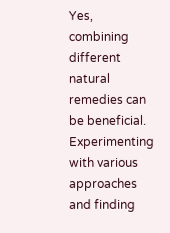Yes, combining different natural remedies can be beneficial. Experimenting with various approaches and finding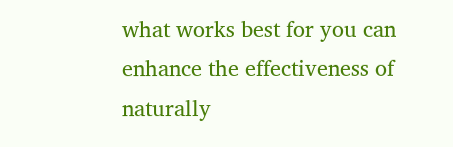what works best for you can enhance the effectiveness of naturally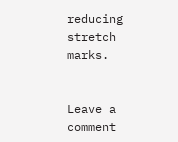reducing stretch marks.


Leave a comment